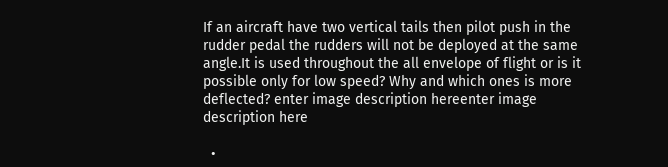If an aircraft have two vertical tails then pilot push in the rudder pedal the rudders will not be deployed at the same angle.It is used throughout the all envelope of flight or is it possible only for low speed? Why and which ones is more deflected? enter image description hereenter image description here

  •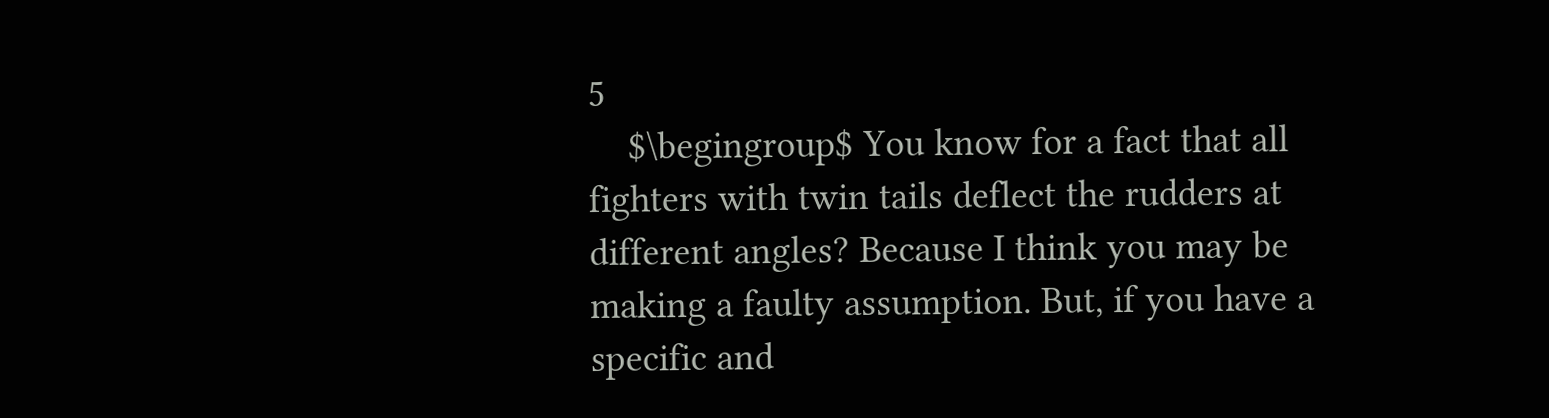5
    $\begingroup$ You know for a fact that all fighters with twin tails deflect the rudders at different angles? Because I think you may be making a faulty assumption. But, if you have a specific and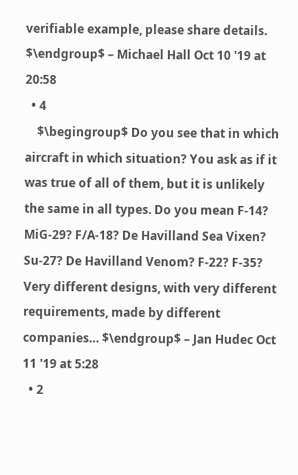verifiable example, please share details. $\endgroup$ – Michael Hall Oct 10 '19 at 20:58
  • 4
    $\begingroup$ Do you see that in which aircraft in which situation? You ask as if it was true of all of them, but it is unlikely the same in all types. Do you mean F-14? MiG-29? F/A-18? De Havilland Sea Vixen? Su-27? De Havilland Venom? F-22? F-35? Very different designs, with very different requirements, made by different companies… $\endgroup$ – Jan Hudec Oct 11 '19 at 5:28
  • 2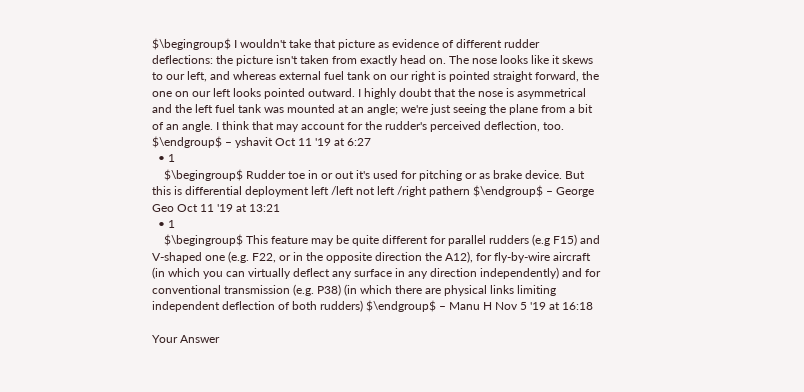$\begingroup$ I wouldn't take that picture as evidence of different rudder deflections: the picture isn't taken from exactly head on. The nose looks like it skews to our left, and whereas external fuel tank on our right is pointed straight forward, the one on our left looks pointed outward. I highly doubt that the nose is asymmetrical and the left fuel tank was mounted at an angle; we're just seeing the plane from a bit of an angle. I think that may account for the rudder's perceived deflection, too. $\endgroup$ – yshavit Oct 11 '19 at 6:27
  • 1
    $\begingroup$ Rudder toe in or out it's used for pitching or as brake device. But this is differential deployment left /left not left /right pathern $\endgroup$ – George Geo Oct 11 '19 at 13:21
  • 1
    $\begingroup$ This feature may be quite different for parallel rudders (e.g F15) and V-shaped one (e.g. F22, or in the opposite direction the A12), for fly-by-wire aircraft (in which you can virtually deflect any surface in any direction independently) and for conventional transmission (e.g. P38) (in which there are physical links limiting independent deflection of both rudders) $\endgroup$ – Manu H Nov 5 '19 at 16:18

Your Answer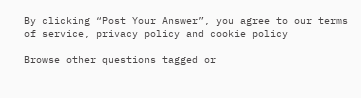By clicking “Post Your Answer”, you agree to our terms of service, privacy policy and cookie policy

Browse other questions tagged or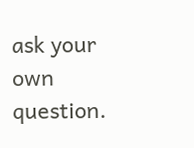ask your own question.